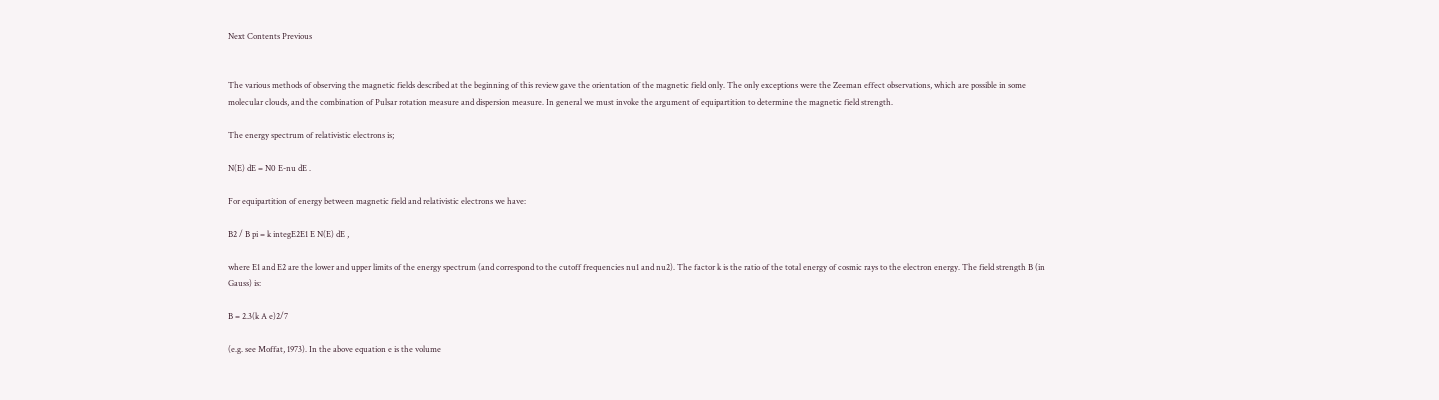Next Contents Previous


The various methods of observing the magnetic fields described at the beginning of this review gave the orientation of the magnetic field only. The only exceptions were the Zeeman effect observations, which are possible in some molecular clouds, and the combination of Pulsar rotation measure and dispersion measure. In general we must invoke the argument of equipartition to determine the magnetic field strength.

The energy spectrum of relativistic electrons is;

N(E) dE = N0 E-nu dE .

For equipartition of energy between magnetic field and relativistic electrons we have:

B2 / B pi = k integE2E1 E N(E) dE ,

where E1 and E2 are the lower and upper limits of the energy spectrum (and correspond to the cutoff frequencies nu1 and nu2). The factor k is the ratio of the total energy of cosmic rays to the electron energy. The field strength B (in Gauss) is:

B = 2.3(k A e)2/7

(e.g. see Moffat, 1973). In the above equation e is the volume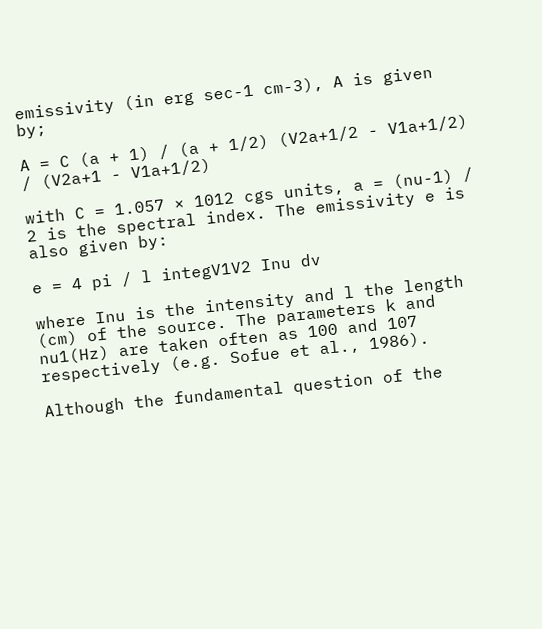emissivity (in erg sec-1 cm-3), A is given by;

A = C (a + 1) / (a + 1/2) (V2a+1/2 - V1a+1/2) / (V2a+1 - V1a+1/2)

with C = 1.057 × 1012 cgs units, a = (nu-1) / 2 is the spectral index. The emissivity e is also given by:

e = 4 pi / l integV1V2 Inu dv

where Inu is the intensity and l the length (cm) of the source. The parameters k and nu1(Hz) are taken often as 100 and 107 respectively (e.g. Sofue et al., 1986).

Although the fundamental question of the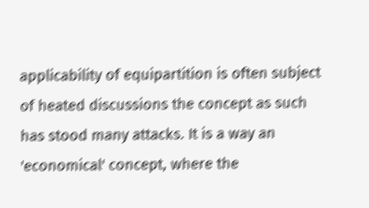applicability of equipartition is often subject of heated discussions the concept as such has stood many attacks. It is a way an 'economical' concept, where the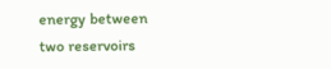energy between two reservoirs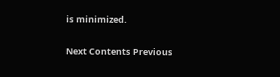is minimized.

Next Contents Previous